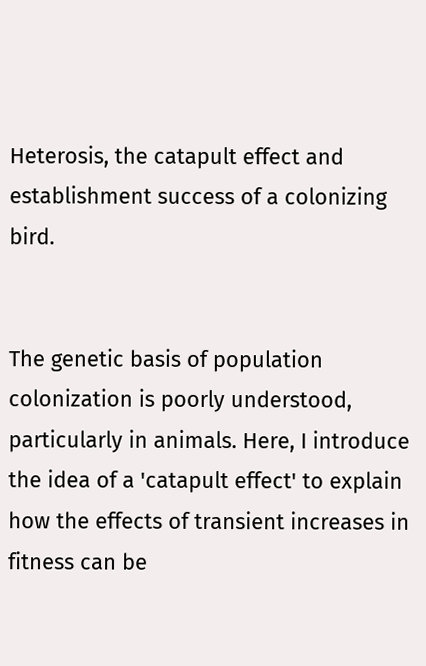Heterosis, the catapult effect and establishment success of a colonizing bird.


The genetic basis of population colonization is poorly understood, particularly in animals. Here, I introduce the idea of a 'catapult effect' to explain how the effects of transient increases in fitness can be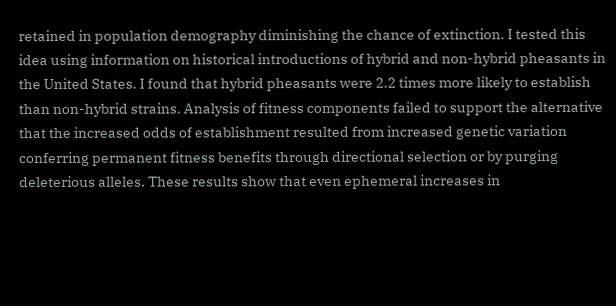retained in population demography diminishing the chance of extinction. I tested this idea using information on historical introductions of hybrid and non-hybrid pheasants in the United States. I found that hybrid pheasants were 2.2 times more likely to establish than non-hybrid strains. Analysis of fitness components failed to support the alternative that the increased odds of establishment resulted from increased genetic variation conferring permanent fitness benefits through directional selection or by purging deleterious alleles. These results show that even ephemeral increases in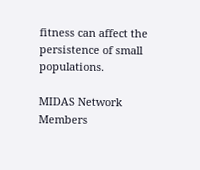fitness can affect the persistence of small populations.

MIDAS Network Members